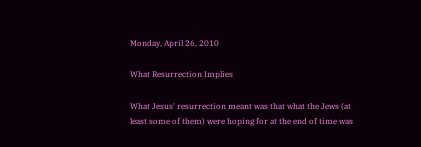Monday, April 26, 2010

What Resurrection Implies

What Jesus' resurrection meant was that what the Jews (at least some of them) were hoping for at the end of time was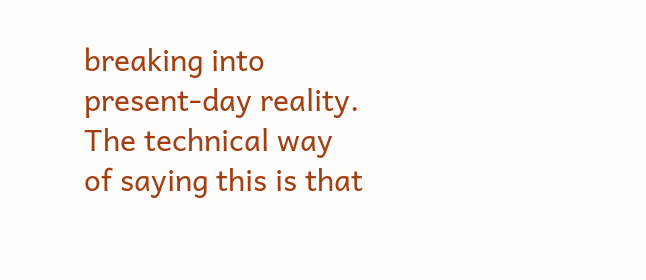breaking into present-day reality. The technical way of saying this is that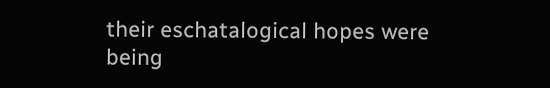their eschatalogical hopes were being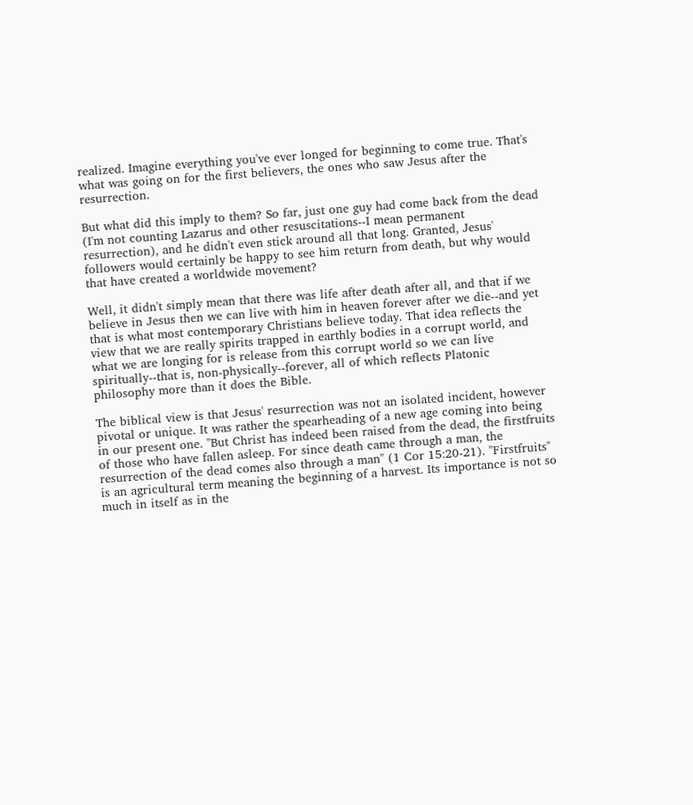realized. Imagine everything you've ever longed for beginning to come true. That's what was going on for the first believers, the ones who saw Jesus after the resurrection.

But what did this imply to them? So far, just one guy had come back from the dead (I'm not counting Lazarus and other resuscitations--I mean permanent resurrection), and he didn't even stick around all that long. Granted, Jesus' followers would certainly be happy to see him return from death, but why would that have created a worldwide movement?

Well, it didn't simply mean that there was life after death after all, and that if we believe in Jesus then we can live with him in heaven forever after we die--and yet that is what most contemporary Christians believe today. That idea reflects the view that we are really spirits trapped in earthly bodies in a corrupt world, and what we are longing for is release from this corrupt world so we can live spiritually--that is, non-physically--forever, all of which reflects Platonic philosophy more than it does the Bible.

The biblical view is that Jesus' resurrection was not an isolated incident, however pivotal or unique. It was rather the spearheading of a new age coming into being in our present one. "But Christ has indeed been raised from the dead, the firstfruits of those who have fallen asleep. For since death came through a man, the resurrection of the dead comes also through a man" (1 Cor 15:20-21). "Firstfruits" is an agricultural term meaning the beginning of a harvest. Its importance is not so much in itself as in the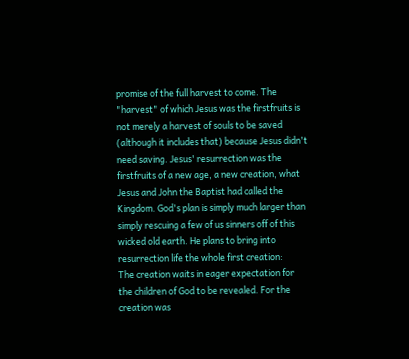promise of the full harvest to come. The "harvest" of which Jesus was the firstfruits is not merely a harvest of souls to be saved (although it includes that) because Jesus didn't need saving. Jesus' resurrection was the firstfruits of a new age, a new creation, what Jesus and John the Baptist had called the Kingdom. God's plan is simply much larger than simply rescuing a few of us sinners off of this wicked old earth. He plans to bring into resurrection life the whole first creation:
The creation waits in eager expectation for the children of God to be revealed. For the creation was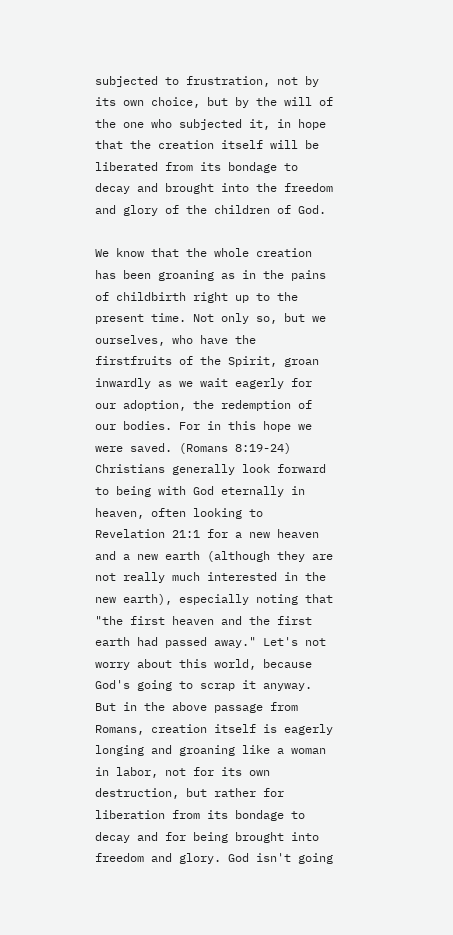subjected to frustration, not by its own choice, but by the will of the one who subjected it, in hope that the creation itself will be liberated from its bondage to decay and brought into the freedom and glory of the children of God.

We know that the whole creation has been groaning as in the pains of childbirth right up to the present time. Not only so, but we ourselves, who have the firstfruits of the Spirit, groan inwardly as we wait eagerly for our adoption, the redemption of our bodies. For in this hope we were saved. (Romans 8:19-24)
Christians generally look forward to being with God eternally in heaven, often looking to Revelation 21:1 for a new heaven and a new earth (although they are not really much interested in the new earth), especially noting that "the first heaven and the first earth had passed away." Let's not worry about this world, because God's going to scrap it anyway. But in the above passage from Romans, creation itself is eagerly longing and groaning like a woman in labor, not for its own destruction, but rather for liberation from its bondage to decay and for being brought into freedom and glory. God isn't going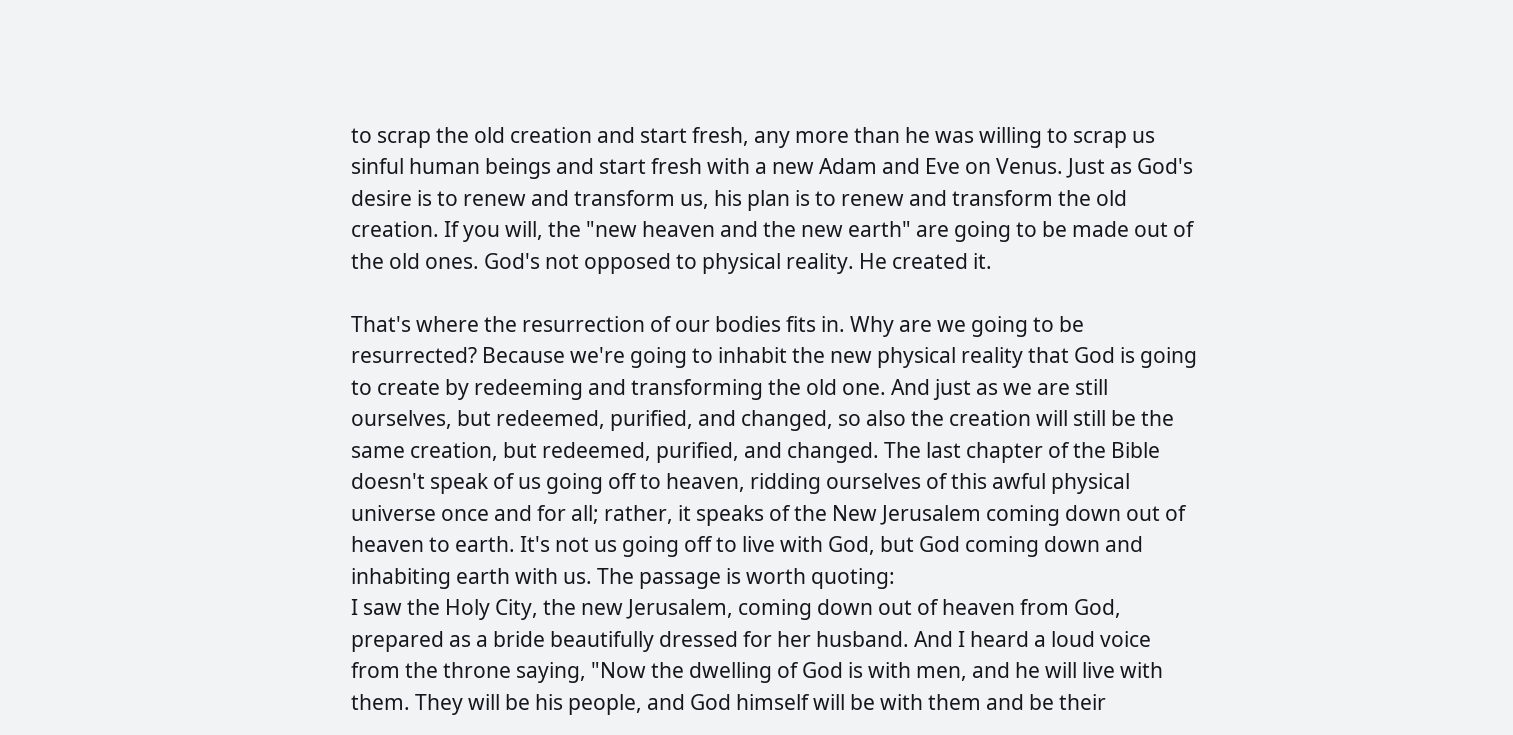to scrap the old creation and start fresh, any more than he was willing to scrap us sinful human beings and start fresh with a new Adam and Eve on Venus. Just as God's desire is to renew and transform us, his plan is to renew and transform the old creation. If you will, the "new heaven and the new earth" are going to be made out of the old ones. God's not opposed to physical reality. He created it.

That's where the resurrection of our bodies fits in. Why are we going to be resurrected? Because we're going to inhabit the new physical reality that God is going to create by redeeming and transforming the old one. And just as we are still ourselves, but redeemed, purified, and changed, so also the creation will still be the same creation, but redeemed, purified, and changed. The last chapter of the Bible doesn't speak of us going off to heaven, ridding ourselves of this awful physical universe once and for all; rather, it speaks of the New Jerusalem coming down out of heaven to earth. It's not us going off to live with God, but God coming down and inhabiting earth with us. The passage is worth quoting:
I saw the Holy City, the new Jerusalem, coming down out of heaven from God, prepared as a bride beautifully dressed for her husband. And I heard a loud voice from the throne saying, "Now the dwelling of God is with men, and he will live with them. They will be his people, and God himself will be with them and be their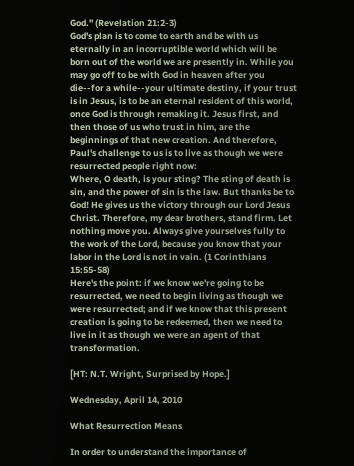God." (Revelation 21:2-3)
God's plan is to come to earth and be with us eternally in an incorruptible world which will be born out of the world we are presently in. While you may go off to be with God in heaven after you die--for a while--your ultimate destiny, if your trust is in Jesus, is to be an eternal resident of this world, once God is through remaking it. Jesus first, and then those of us who trust in him, are the beginnings of that new creation. And therefore, Paul's challenge to us is to live as though we were resurrected people right now:
Where, O death, is your sting? The sting of death is sin, and the power of sin is the law. But thanks be to God! He gives us the victory through our Lord Jesus Christ. Therefore, my dear brothers, stand firm. Let nothing move you. Always give yourselves fully to the work of the Lord, because you know that your labor in the Lord is not in vain. (1 Corinthians 15:55-58)
Here's the point: if we know we're going to be resurrected, we need to begin living as though we were resurrected; and if we know that this present creation is going to be redeemed, then we need to live in it as though we were an agent of that transformation.

[HT: N.T. Wright, Surprised by Hope.]

Wednesday, April 14, 2010

What Resurrection Means

In order to understand the importance of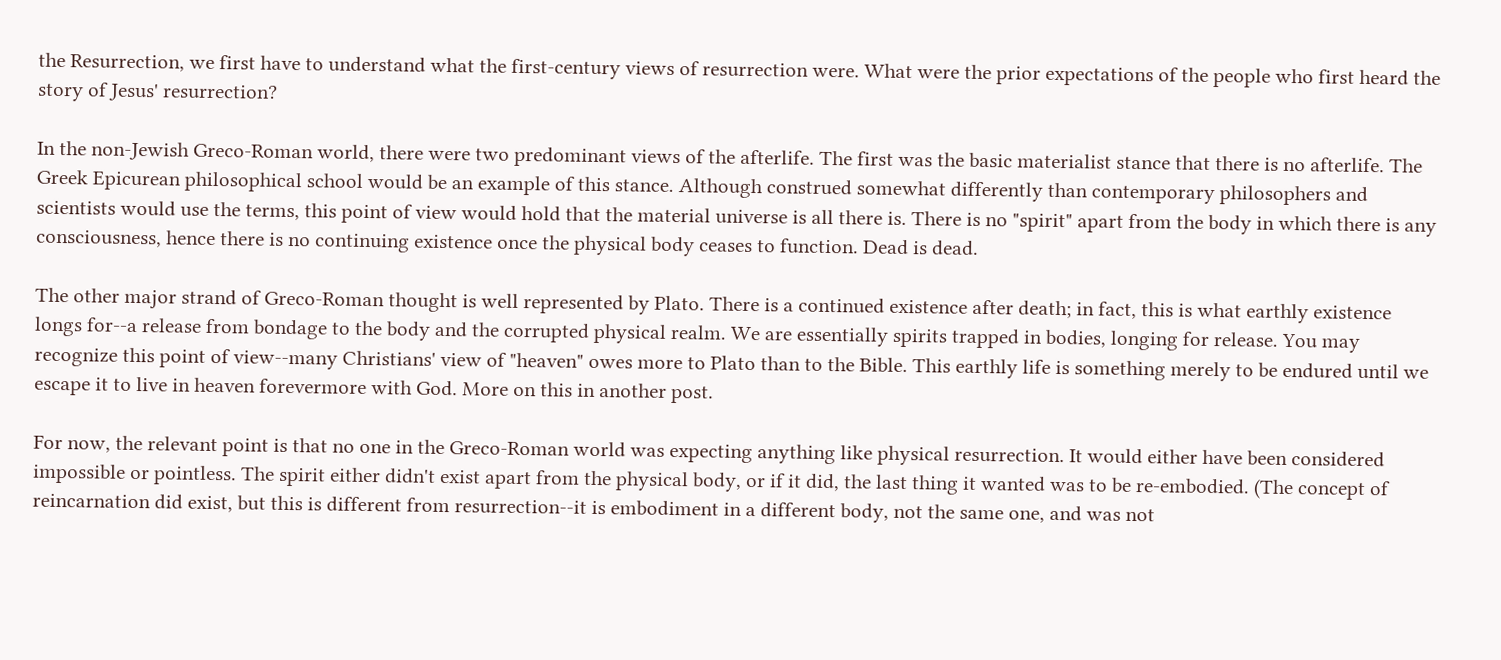the Resurrection, we first have to understand what the first-century views of resurrection were. What were the prior expectations of the people who first heard the story of Jesus' resurrection?

In the non-Jewish Greco-Roman world, there were two predominant views of the afterlife. The first was the basic materialist stance that there is no afterlife. The Greek Epicurean philosophical school would be an example of this stance. Although construed somewhat differently than contemporary philosophers and scientists would use the terms, this point of view would hold that the material universe is all there is. There is no "spirit" apart from the body in which there is any consciousness, hence there is no continuing existence once the physical body ceases to function. Dead is dead.

The other major strand of Greco-Roman thought is well represented by Plato. There is a continued existence after death; in fact, this is what earthly existence longs for--a release from bondage to the body and the corrupted physical realm. We are essentially spirits trapped in bodies, longing for release. You may recognize this point of view--many Christians' view of "heaven" owes more to Plato than to the Bible. This earthly life is something merely to be endured until we escape it to live in heaven forevermore with God. More on this in another post.

For now, the relevant point is that no one in the Greco-Roman world was expecting anything like physical resurrection. It would either have been considered impossible or pointless. The spirit either didn't exist apart from the physical body, or if it did, the last thing it wanted was to be re-embodied. (The concept of reincarnation did exist, but this is different from resurrection--it is embodiment in a different body, not the same one, and was not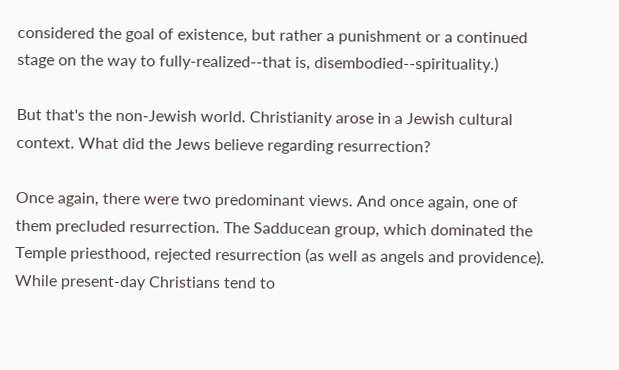considered the goal of existence, but rather a punishment or a continued stage on the way to fully-realized--that is, disembodied--spirituality.)

But that's the non-Jewish world. Christianity arose in a Jewish cultural context. What did the Jews believe regarding resurrection?

Once again, there were two predominant views. And once again, one of them precluded resurrection. The Sadducean group, which dominated the Temple priesthood, rejected resurrection (as well as angels and providence). While present-day Christians tend to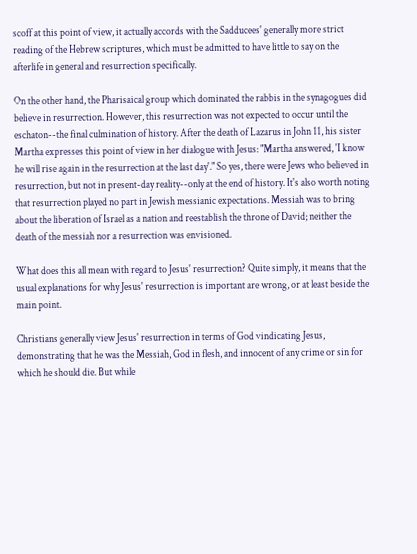scoff at this point of view, it actually accords with the Sadducees' generally more strict reading of the Hebrew scriptures, which must be admitted to have little to say on the afterlife in general and resurrection specifically.

On the other hand, the Pharisaical group which dominated the rabbis in the synagogues did believe in resurrection. However, this resurrection was not expected to occur until the eschaton--the final culmination of history. After the death of Lazarus in John 11, his sister Martha expresses this point of view in her dialogue with Jesus: "Martha answered, 'I know he will rise again in the resurrection at the last day'." So yes, there were Jews who believed in resurrection, but not in present-day reality--only at the end of history. It's also worth noting that resurrection played no part in Jewish messianic expectations. Messiah was to bring about the liberation of Israel as a nation and reestablish the throne of David; neither the death of the messiah nor a resurrection was envisioned.

What does this all mean with regard to Jesus' resurrection? Quite simply, it means that the usual explanations for why Jesus' resurrection is important are wrong, or at least beside the main point.

Christians generally view Jesus' resurrection in terms of God vindicating Jesus, demonstrating that he was the Messiah, God in flesh, and innocent of any crime or sin for which he should die. But while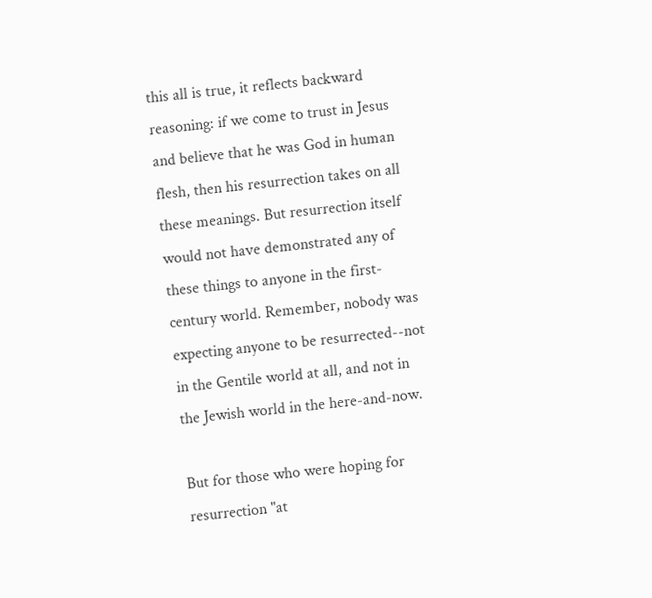this all is true, it reflects backward reasoning: if we come to trust in Jesus and believe that he was God in human flesh, then his resurrection takes on all these meanings. But resurrection itself would not have demonstrated any of these things to anyone in the first-century world. Remember, nobody was expecting anyone to be resurrected--not in the Gentile world at all, and not in the Jewish world in the here-and-now.

But for those who were hoping for resurrection "at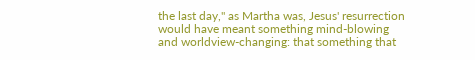the last day," as Martha was, Jesus' resurrection would have meant something mind-blowing and worldview-changing: that something that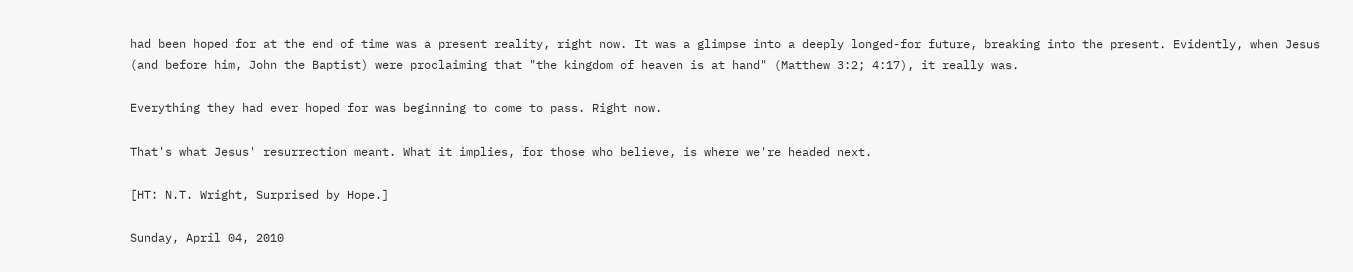had been hoped for at the end of time was a present reality, right now. It was a glimpse into a deeply longed-for future, breaking into the present. Evidently, when Jesus (and before him, John the Baptist) were proclaiming that "the kingdom of heaven is at hand" (Matthew 3:2; 4:17), it really was.

Everything they had ever hoped for was beginning to come to pass. Right now.

That's what Jesus' resurrection meant. What it implies, for those who believe, is where we're headed next.

[HT: N.T. Wright, Surprised by Hope.]

Sunday, April 04, 2010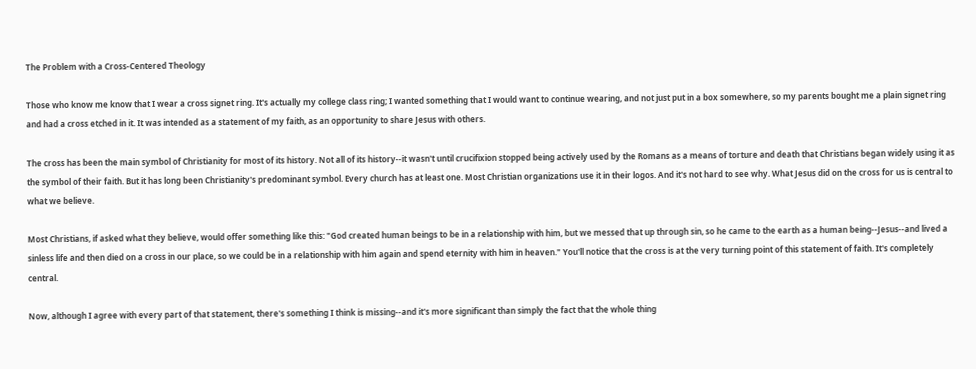The Problem with a Cross-Centered Theology

Those who know me know that I wear a cross signet ring. It's actually my college class ring; I wanted something that I would want to continue wearing, and not just put in a box somewhere, so my parents bought me a plain signet ring and had a cross etched in it. It was intended as a statement of my faith, as an opportunity to share Jesus with others.

The cross has been the main symbol of Christianity for most of its history. Not all of its history--it wasn't until crucifixion stopped being actively used by the Romans as a means of torture and death that Christians began widely using it as the symbol of their faith. But it has long been Christianity's predominant symbol. Every church has at least one. Most Christian organizations use it in their logos. And it's not hard to see why. What Jesus did on the cross for us is central to what we believe.

Most Christians, if asked what they believe, would offer something like this: "God created human beings to be in a relationship with him, but we messed that up through sin, so he came to the earth as a human being--Jesus--and lived a sinless life and then died on a cross in our place, so we could be in a relationship with him again and spend eternity with him in heaven." You'll notice that the cross is at the very turning point of this statement of faith. It's completely central.

Now, although I agree with every part of that statement, there's something I think is missing--and it's more significant than simply the fact that the whole thing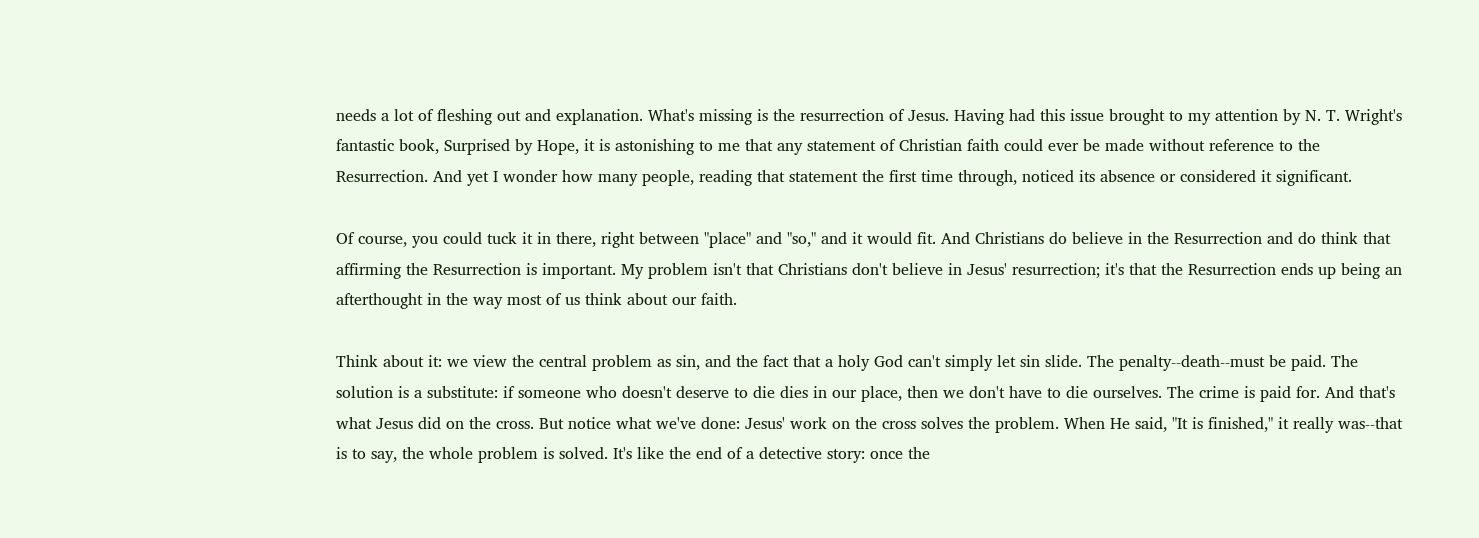needs a lot of fleshing out and explanation. What's missing is the resurrection of Jesus. Having had this issue brought to my attention by N. T. Wright's fantastic book, Surprised by Hope, it is astonishing to me that any statement of Christian faith could ever be made without reference to the Resurrection. And yet I wonder how many people, reading that statement the first time through, noticed its absence or considered it significant.

Of course, you could tuck it in there, right between "place" and "so," and it would fit. And Christians do believe in the Resurrection and do think that affirming the Resurrection is important. My problem isn't that Christians don't believe in Jesus' resurrection; it's that the Resurrection ends up being an afterthought in the way most of us think about our faith.

Think about it: we view the central problem as sin, and the fact that a holy God can't simply let sin slide. The penalty--death--must be paid. The solution is a substitute: if someone who doesn't deserve to die dies in our place, then we don't have to die ourselves. The crime is paid for. And that's what Jesus did on the cross. But notice what we've done: Jesus' work on the cross solves the problem. When He said, "It is finished," it really was--that is to say, the whole problem is solved. It's like the end of a detective story: once the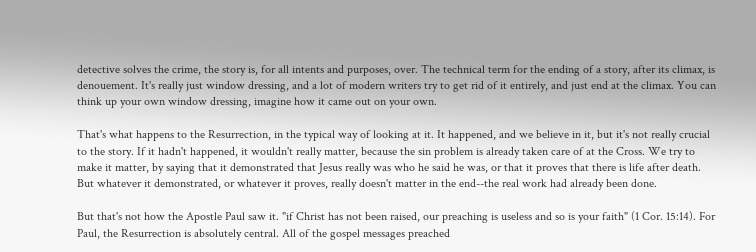detective solves the crime, the story is, for all intents and purposes, over. The technical term for the ending of a story, after its climax, is denouement. It's really just window dressing, and a lot of modern writers try to get rid of it entirely, and just end at the climax. You can think up your own window dressing, imagine how it came out on your own.

That's what happens to the Resurrection, in the typical way of looking at it. It happened, and we believe in it, but it's not really crucial to the story. If it hadn't happened, it wouldn't really matter, because the sin problem is already taken care of at the Cross. We try to make it matter, by saying that it demonstrated that Jesus really was who he said he was, or that it proves that there is life after death. But whatever it demonstrated, or whatever it proves, really doesn't matter in the end--the real work had already been done.

But that's not how the Apostle Paul saw it. "if Christ has not been raised, our preaching is useless and so is your faith" (1 Cor. 15:14). For Paul, the Resurrection is absolutely central. All of the gospel messages preached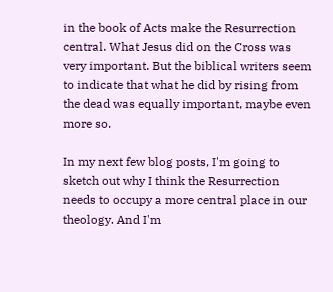in the book of Acts make the Resurrection central. What Jesus did on the Cross was very important. But the biblical writers seem to indicate that what he did by rising from the dead was equally important, maybe even more so.

In my next few blog posts, I'm going to sketch out why I think the Resurrection needs to occupy a more central place in our theology. And I'm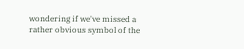wondering if we've missed a rather obvious symbol of the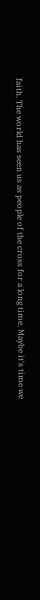faith. The world has seen us as people of the cross for a long time. Maybe it's time we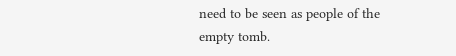need to be seen as people of the empty tomb.